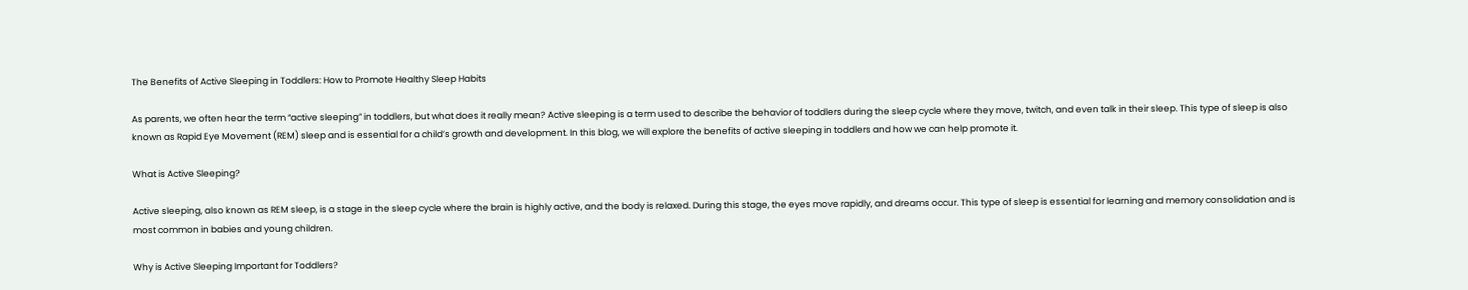The Benefits of Active Sleeping in Toddlers: How to Promote Healthy Sleep Habits

As parents, we often hear the term “active sleeping” in toddlers, but what does it really mean? Active sleeping is a term used to describe the behavior of toddlers during the sleep cycle where they move, twitch, and even talk in their sleep. This type of sleep is also known as Rapid Eye Movement (REM) sleep and is essential for a child’s growth and development. In this blog, we will explore the benefits of active sleeping in toddlers and how we can help promote it.

What is Active Sleeping?

Active sleeping, also known as REM sleep, is a stage in the sleep cycle where the brain is highly active, and the body is relaxed. During this stage, the eyes move rapidly, and dreams occur. This type of sleep is essential for learning and memory consolidation and is most common in babies and young children.

Why is Active Sleeping Important for Toddlers?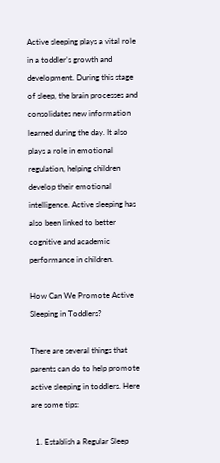Active sleeping plays a vital role in a toddler’s growth and development. During this stage of sleep, the brain processes and consolidates new information learned during the day. It also plays a role in emotional regulation, helping children develop their emotional intelligence. Active sleeping has also been linked to better cognitive and academic performance in children.

How Can We Promote Active Sleeping in Toddlers?

There are several things that parents can do to help promote active sleeping in toddlers. Here are some tips:

  1. Establish a Regular Sleep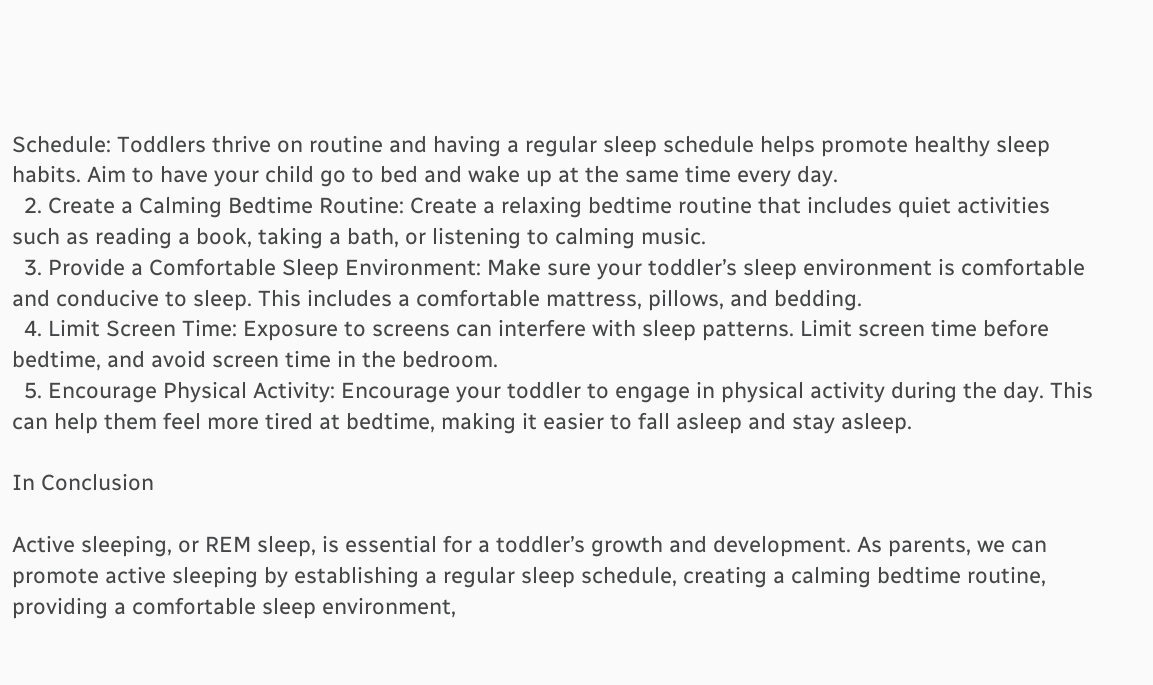Schedule: Toddlers thrive on routine and having a regular sleep schedule helps promote healthy sleep habits. Aim to have your child go to bed and wake up at the same time every day.
  2. Create a Calming Bedtime Routine: Create a relaxing bedtime routine that includes quiet activities such as reading a book, taking a bath, or listening to calming music.
  3. Provide a Comfortable Sleep Environment: Make sure your toddler’s sleep environment is comfortable and conducive to sleep. This includes a comfortable mattress, pillows, and bedding.
  4. Limit Screen Time: Exposure to screens can interfere with sleep patterns. Limit screen time before bedtime, and avoid screen time in the bedroom.
  5. Encourage Physical Activity: Encourage your toddler to engage in physical activity during the day. This can help them feel more tired at bedtime, making it easier to fall asleep and stay asleep.

In Conclusion

Active sleeping, or REM sleep, is essential for a toddler’s growth and development. As parents, we can promote active sleeping by establishing a regular sleep schedule, creating a calming bedtime routine, providing a comfortable sleep environment,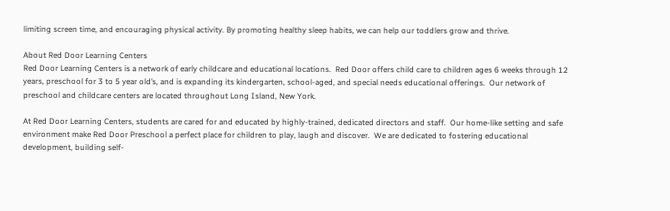limiting screen time, and encouraging physical activity. By promoting healthy sleep habits, we can help our toddlers grow and thrive.

About Red Door Learning Centers
Red Door Learning Centers is a network of early childcare and educational locations.  Red Door offers child care to children ages 6 weeks through 12 years, preschool for 3 to 5 year old’s, and is expanding its kindergarten, school-aged, and special needs educational offerings.  Our network of preschool and childcare centers are located throughout Long Island, New York.

At Red Door Learning Centers, students are cared for and educated by highly-trained, dedicated directors and staff.  Our home-like setting and safe environment make Red Door Preschool a perfect place for children to play, laugh and discover.  We are dedicated to fostering educational development, building self-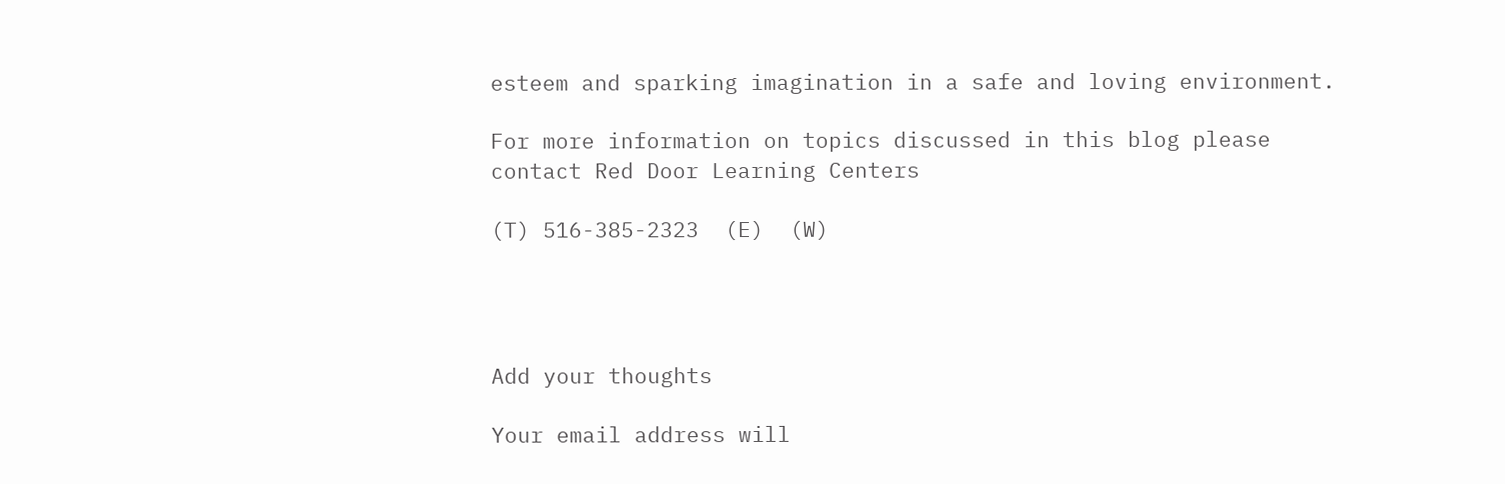esteem and sparking imagination in a safe and loving environment.

For more information on topics discussed in this blog please contact Red Door Learning Centers

(T) 516-385-2323  (E)  (W)




Add your thoughts

Your email address will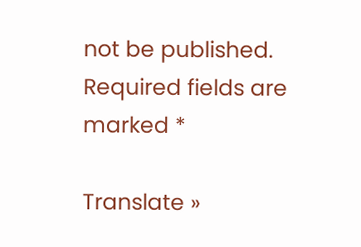not be published. Required fields are marked *

Translate »